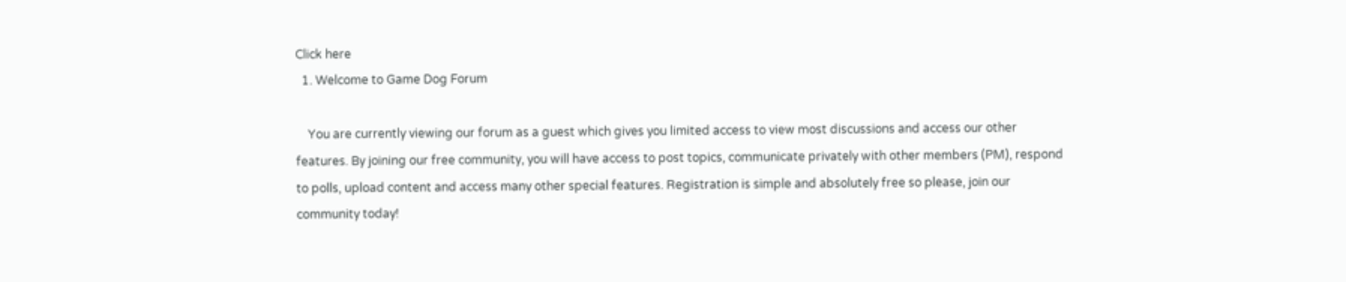Click here
  1. Welcome to Game Dog Forum

    You are currently viewing our forum as a guest which gives you limited access to view most discussions and access our other features. By joining our free community, you will have access to post topics, communicate privately with other members (PM), respond to polls, upload content and access many other special features. Registration is simple and absolutely free so please, join our community today!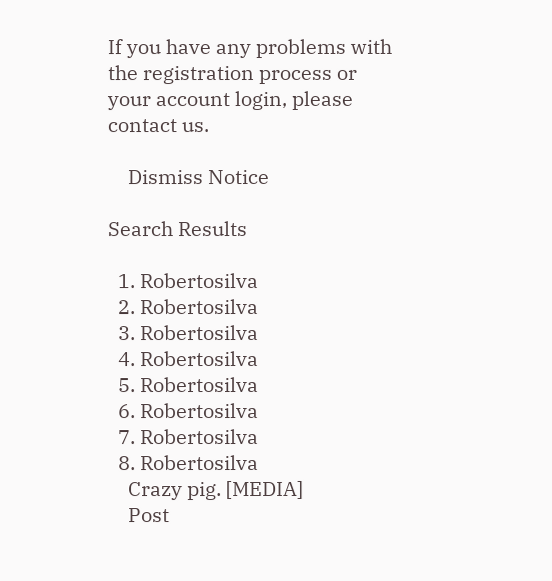If you have any problems with the registration process or your account login, please contact us.

    Dismiss Notice

Search Results

  1. Robertosilva
  2. Robertosilva
  3. Robertosilva
  4. Robertosilva
  5. Robertosilva
  6. Robertosilva
  7. Robertosilva
  8. Robertosilva
    Crazy pig. [MEDIA]
    Post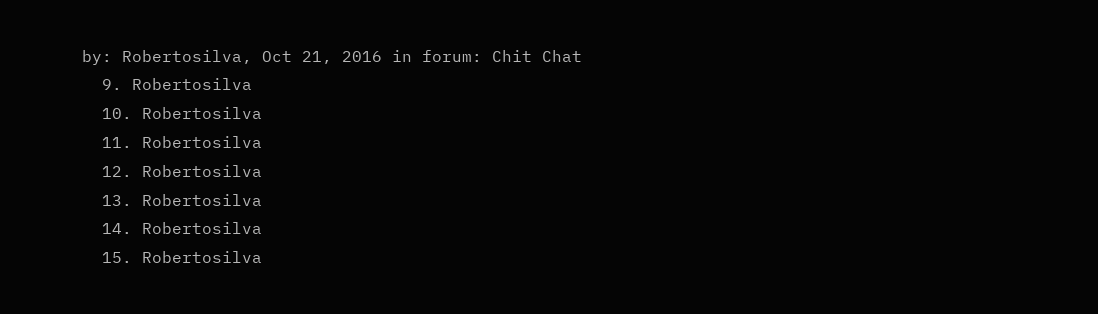by: Robertosilva, Oct 21, 2016 in forum: Chit Chat
  9. Robertosilva
  10. Robertosilva
  11. Robertosilva
  12. Robertosilva
  13. Robertosilva
  14. Robertosilva
  15. Robertosilva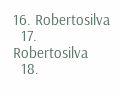16. Robertosilva
  17. Robertosilva
  18.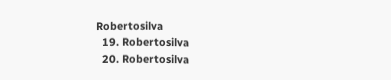Robertosilva
  19. Robertosilva
  20. Robertosilva